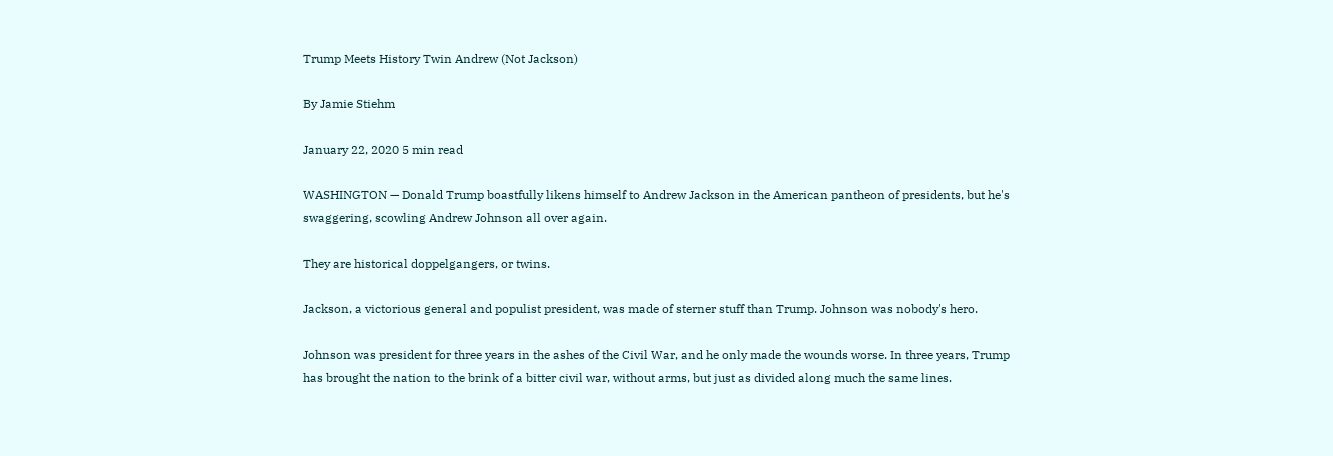Trump Meets History Twin Andrew (Not Jackson)

By Jamie Stiehm

January 22, 2020 5 min read

WASHINGTON — Donald Trump boastfully likens himself to Andrew Jackson in the American pantheon of presidents, but he's swaggering, scowling Andrew Johnson all over again.

They are historical doppelgangers, or twins.

Jackson, a victorious general and populist president, was made of sterner stuff than Trump. Johnson was nobody's hero.

Johnson was president for three years in the ashes of the Civil War, and he only made the wounds worse. In three years, Trump has brought the nation to the brink of a bitter civil war, without arms, but just as divided along much the same lines.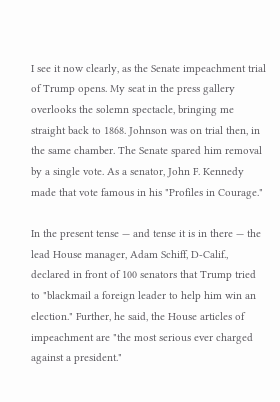I see it now clearly, as the Senate impeachment trial of Trump opens. My seat in the press gallery overlooks the solemn spectacle, bringing me straight back to 1868. Johnson was on trial then, in the same chamber. The Senate spared him removal by a single vote. As a senator, John F. Kennedy made that vote famous in his "Profiles in Courage."

In the present tense — and tense it is in there — the lead House manager, Adam Schiff, D-Calif., declared in front of 100 senators that Trump tried to "blackmail a foreign leader to help him win an election." Further, he said, the House articles of impeachment are "the most serious ever charged against a president."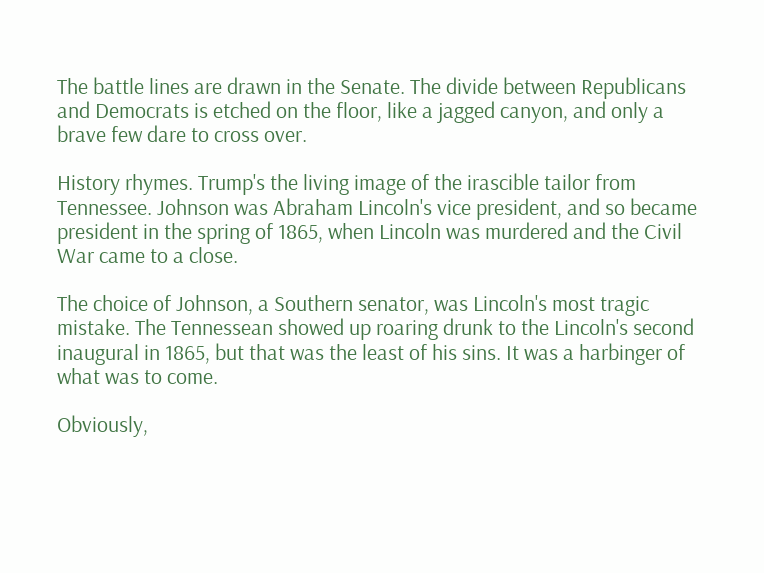The battle lines are drawn in the Senate. The divide between Republicans and Democrats is etched on the floor, like a jagged canyon, and only a brave few dare to cross over.

History rhymes. Trump's the living image of the irascible tailor from Tennessee. Johnson was Abraham Lincoln's vice president, and so became president in the spring of 1865, when Lincoln was murdered and the Civil War came to a close.

The choice of Johnson, a Southern senator, was Lincoln's most tragic mistake. The Tennessean showed up roaring drunk to the Lincoln's second inaugural in 1865, but that was the least of his sins. It was a harbinger of what was to come.

Obviously,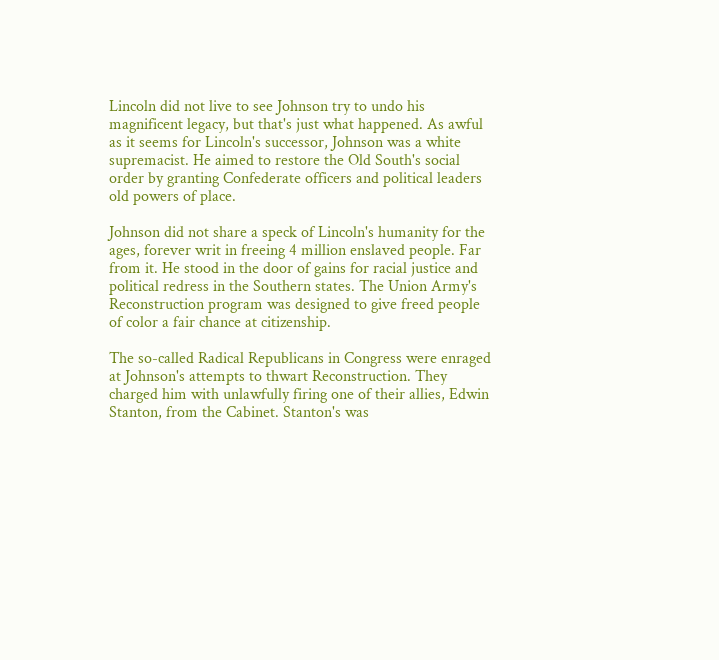Lincoln did not live to see Johnson try to undo his magnificent legacy, but that's just what happened. As awful as it seems for Lincoln's successor, Johnson was a white supremacist. He aimed to restore the Old South's social order by granting Confederate officers and political leaders old powers of place.

Johnson did not share a speck of Lincoln's humanity for the ages, forever writ in freeing 4 million enslaved people. Far from it. He stood in the door of gains for racial justice and political redress in the Southern states. The Union Army's Reconstruction program was designed to give freed people of color a fair chance at citizenship.

The so-called Radical Republicans in Congress were enraged at Johnson's attempts to thwart Reconstruction. They charged him with unlawfully firing one of their allies, Edwin Stanton, from the Cabinet. Stanton's was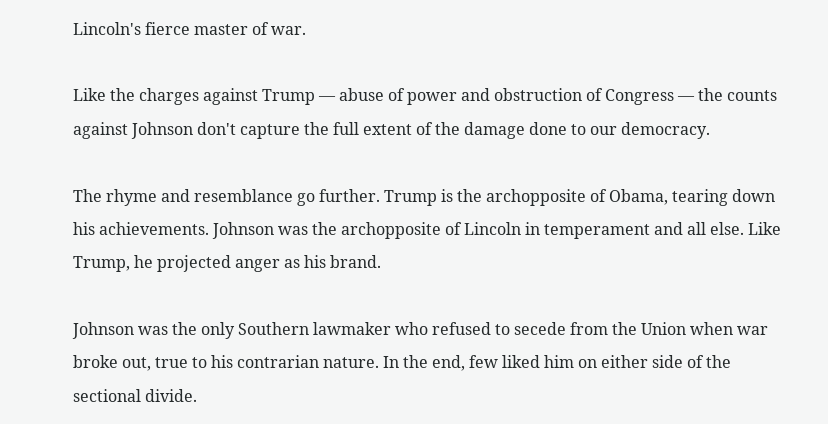Lincoln's fierce master of war.

Like the charges against Trump — abuse of power and obstruction of Congress — the counts against Johnson don't capture the full extent of the damage done to our democracy.

The rhyme and resemblance go further. Trump is the archopposite of Obama, tearing down his achievements. Johnson was the archopposite of Lincoln in temperament and all else. Like Trump, he projected anger as his brand.

Johnson was the only Southern lawmaker who refused to secede from the Union when war broke out, true to his contrarian nature. In the end, few liked him on either side of the sectional divide.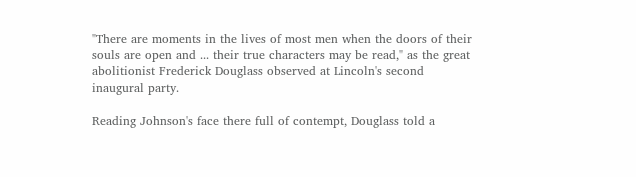"There are moments in the lives of most men when the doors of their souls are open and ... their true characters may be read," as the great abolitionist Frederick Douglass observed at Lincoln's second inaugural party.

Reading Johnson's face there full of contempt, Douglass told a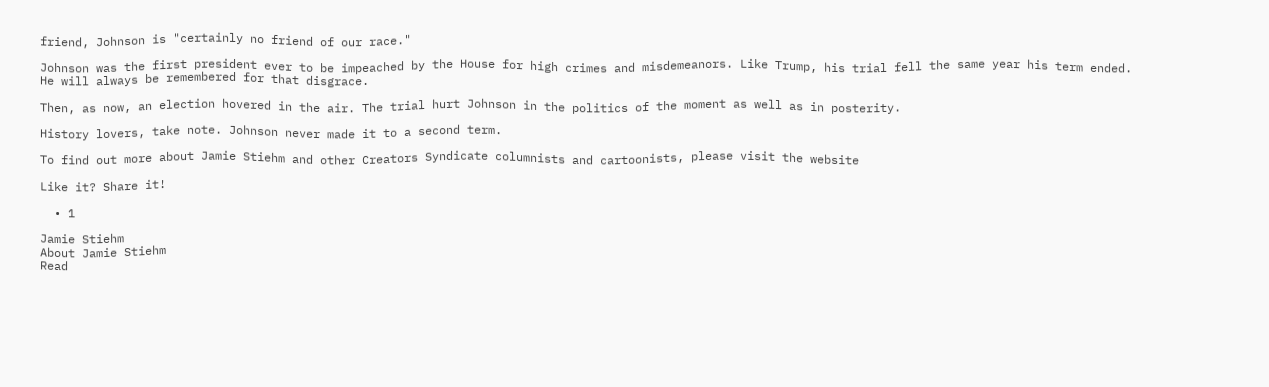friend, Johnson is "certainly no friend of our race."

Johnson was the first president ever to be impeached by the House for high crimes and misdemeanors. Like Trump, his trial fell the same year his term ended. He will always be remembered for that disgrace.

Then, as now, an election hovered in the air. The trial hurt Johnson in the politics of the moment as well as in posterity.

History lovers, take note. Johnson never made it to a second term.

To find out more about Jamie Stiehm and other Creators Syndicate columnists and cartoonists, please visit the website

Like it? Share it!

  • 1

Jamie Stiehm
About Jamie Stiehm
Read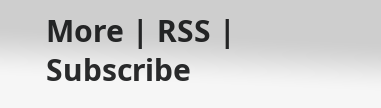More | RSS | Subscribe